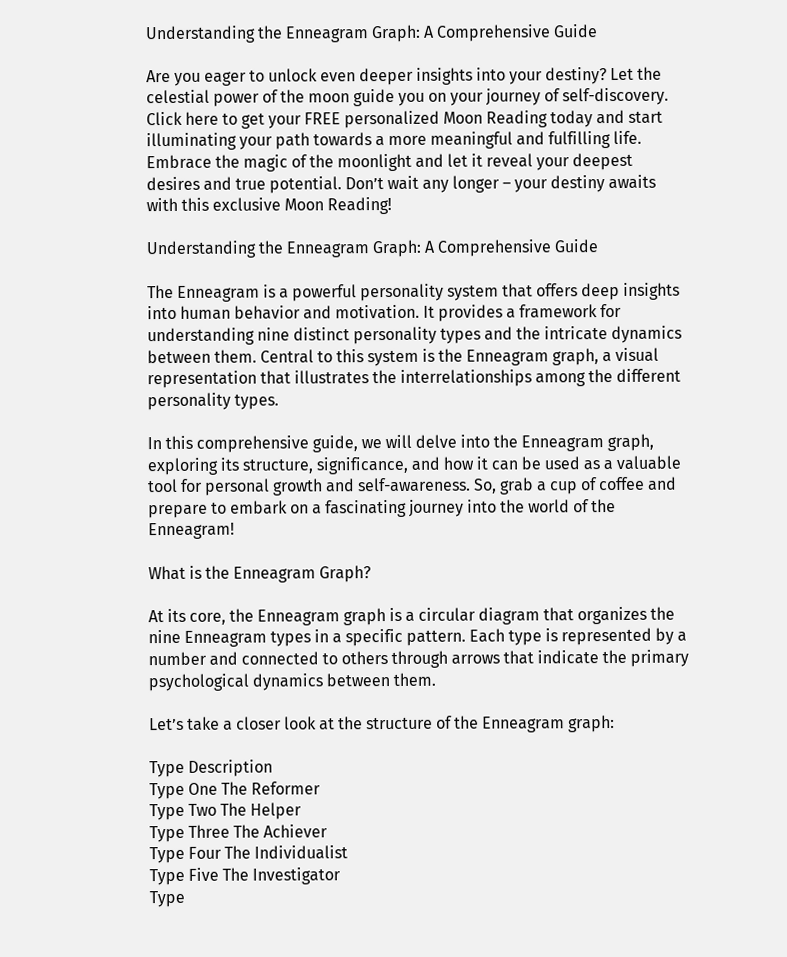Understanding the Enneagram Graph: A Comprehensive Guide

Are you eager to unlock even deeper insights into your destiny? Let the celestial power of the moon guide you on your journey of self-discovery. Click here to get your FREE personalized Moon Reading today and start illuminating your path towards a more meaningful and fulfilling life. Embrace the magic of the moonlight and let it reveal your deepest desires and true potential. Don’t wait any longer – your destiny awaits with this exclusive Moon Reading!

Understanding the Enneagram Graph: A Comprehensive Guide

The Enneagram is a powerful personality system that offers deep insights into human behavior and motivation. It provides a framework for understanding nine distinct personality types and the intricate dynamics between them. Central to this system is the Enneagram graph, a visual representation that illustrates the interrelationships among the different personality types.

In this comprehensive guide, we will delve into the Enneagram graph, exploring its structure, significance, and how it can be used as a valuable tool for personal growth and self-awareness. So, grab a cup of coffee and prepare to embark on a fascinating journey into the world of the Enneagram!

What is the Enneagram Graph?

At its core, the Enneagram graph is a circular diagram that organizes the nine Enneagram types in a specific pattern. Each type is represented by a number and connected to others through arrows that indicate the primary psychological dynamics between them.

Let’s take a closer look at the structure of the Enneagram graph:

Type Description
Type One The Reformer
Type Two The Helper
Type Three The Achiever
Type Four The Individualist
Type Five The Investigator
Type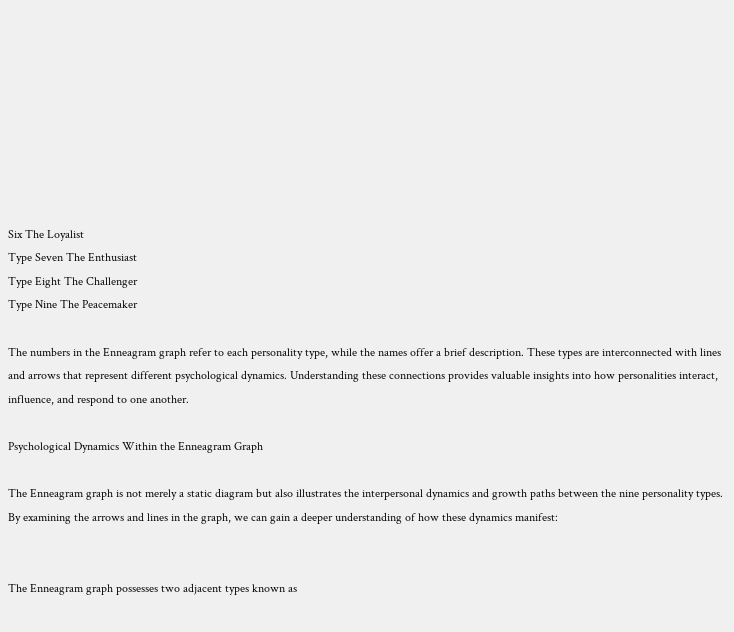Six The Loyalist
Type Seven The Enthusiast
Type Eight The Challenger
Type Nine The Peacemaker

The numbers in the Enneagram graph refer to each personality type, while the names offer a brief description. These types are interconnected with lines and arrows that represent different psychological dynamics. Understanding these connections provides valuable insights into how personalities interact, influence, and respond to one another.

Psychological Dynamics Within the Enneagram Graph

The Enneagram graph is not merely a static diagram but also illustrates the interpersonal dynamics and growth paths between the nine personality types. By examining the arrows and lines in the graph, we can gain a deeper understanding of how these dynamics manifest:


The Enneagram graph possesses two adjacent types known as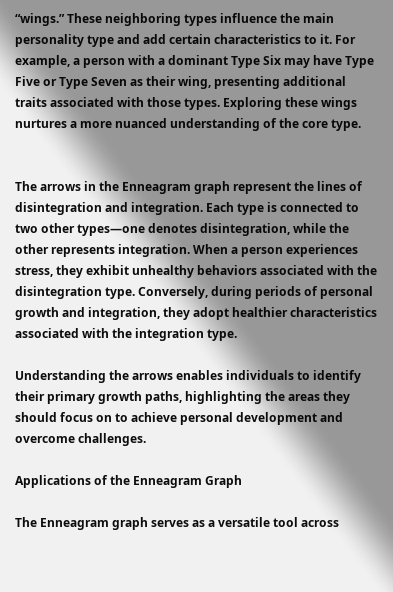“wings.” These neighboring types influence the main personality type and add certain characteristics to it. For example, a person with a dominant Type Six may have Type Five or Type Seven as their wing, presenting additional traits associated with those types. Exploring these wings nurtures a more nuanced understanding of the core type.


The arrows in the Enneagram graph represent the lines of disintegration and integration. Each type is connected to two other types—one denotes disintegration, while the other represents integration. When a person experiences stress, they exhibit unhealthy behaviors associated with the disintegration type. Conversely, during periods of personal growth and integration, they adopt healthier characteristics associated with the integration type.

Understanding the arrows enables individuals to identify their primary growth paths, highlighting the areas they should focus on to achieve personal development and overcome challenges.

Applications of the Enneagram Graph

The Enneagram graph serves as a versatile tool across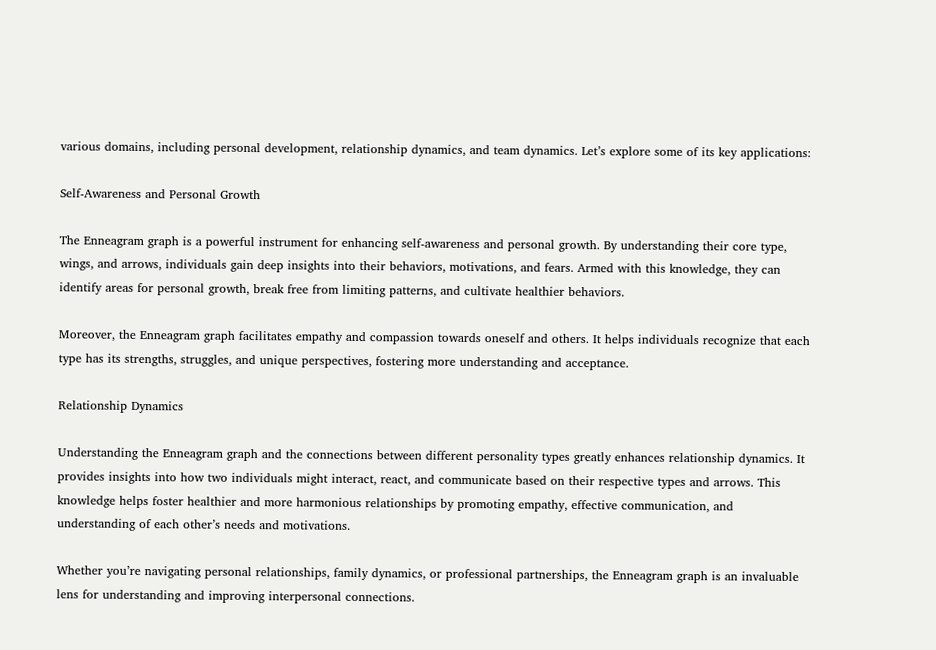various domains, including personal development, relationship dynamics, and team dynamics. Let’s explore some of its key applications:

Self-Awareness and Personal Growth

The Enneagram graph is a powerful instrument for enhancing self-awareness and personal growth. By understanding their core type, wings, and arrows, individuals gain deep insights into their behaviors, motivations, and fears. Armed with this knowledge, they can identify areas for personal growth, break free from limiting patterns, and cultivate healthier behaviors.

Moreover, the Enneagram graph facilitates empathy and compassion towards oneself and others. It helps individuals recognize that each type has its strengths, struggles, and unique perspectives, fostering more understanding and acceptance.

Relationship Dynamics

Understanding the Enneagram graph and the connections between different personality types greatly enhances relationship dynamics. It provides insights into how two individuals might interact, react, and communicate based on their respective types and arrows. This knowledge helps foster healthier and more harmonious relationships by promoting empathy, effective communication, and understanding of each other’s needs and motivations.

Whether you’re navigating personal relationships, family dynamics, or professional partnerships, the Enneagram graph is an invaluable lens for understanding and improving interpersonal connections.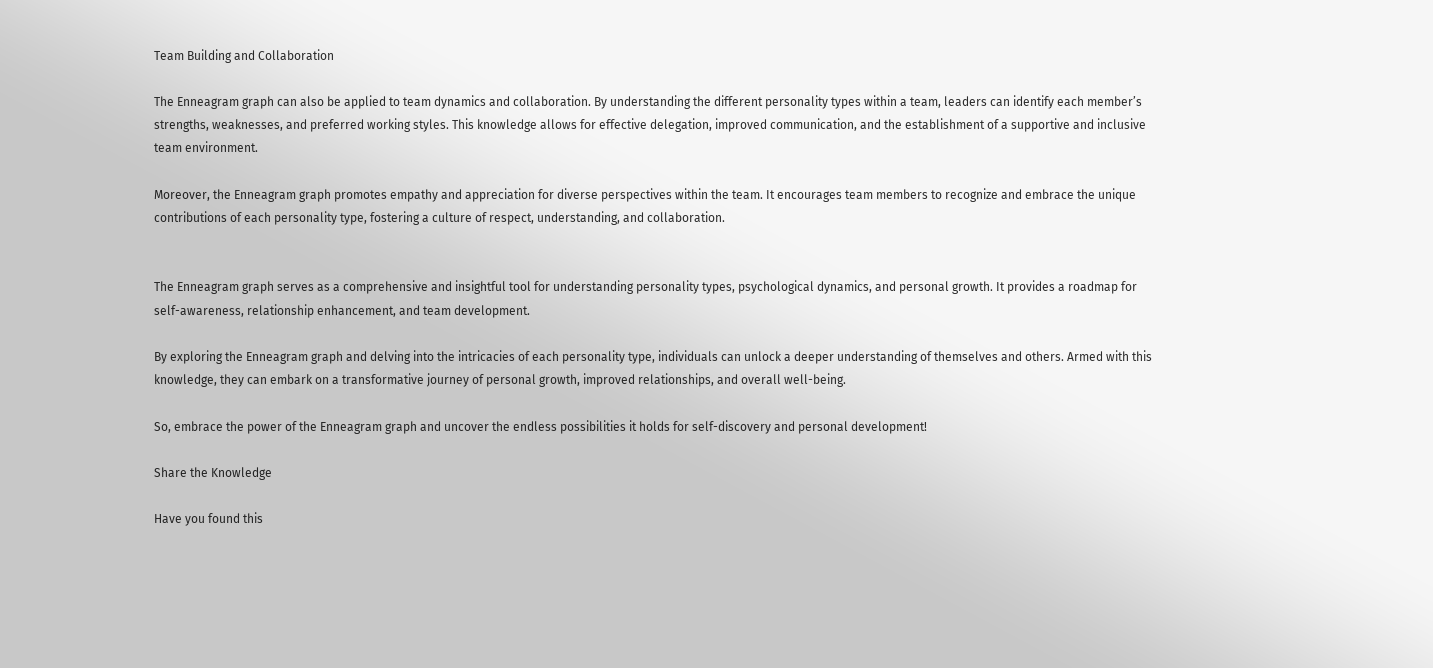Team Building and Collaboration

The Enneagram graph can also be applied to team dynamics and collaboration. By understanding the different personality types within a team, leaders can identify each member’s strengths, weaknesses, and preferred working styles. This knowledge allows for effective delegation, improved communication, and the establishment of a supportive and inclusive team environment.

Moreover, the Enneagram graph promotes empathy and appreciation for diverse perspectives within the team. It encourages team members to recognize and embrace the unique contributions of each personality type, fostering a culture of respect, understanding, and collaboration.


The Enneagram graph serves as a comprehensive and insightful tool for understanding personality types, psychological dynamics, and personal growth. It provides a roadmap for self-awareness, relationship enhancement, and team development.

By exploring the Enneagram graph and delving into the intricacies of each personality type, individuals can unlock a deeper understanding of themselves and others. Armed with this knowledge, they can embark on a transformative journey of personal growth, improved relationships, and overall well-being.

So, embrace the power of the Enneagram graph and uncover the endless possibilities it holds for self-discovery and personal development!

Share the Knowledge

Have you found this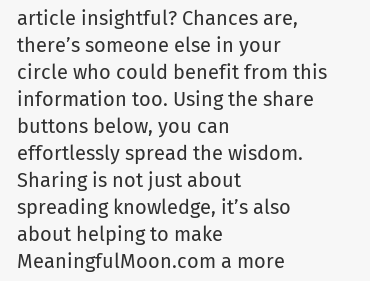article insightful? Chances are, there’s someone else in your circle who could benefit from this information too. Using the share buttons below, you can effortlessly spread the wisdom. Sharing is not just about spreading knowledge, it’s also about helping to make MeaningfulMoon.com a more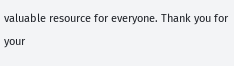valuable resource for everyone. Thank you for your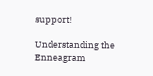support!

Understanding the Enneagram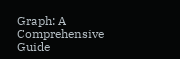Graph: A Comprehensive Guide